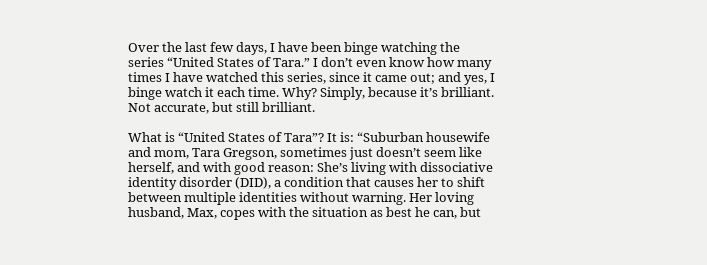Over the last few days, I have been binge watching the series “United States of Tara.” I don’t even know how many times I have watched this series, since it came out; and yes, I binge watch it each time. Why? Simply, because it’s brilliant. Not accurate, but still brilliant.

What is “United States of Tara”? It is: “Suburban housewife and mom, Tara Gregson, sometimes just doesn’t seem like herself, and with good reason: She’s living with dissociative identity disorder (DID), a condition that causes her to shift between multiple identities without warning. Her loving husband, Max, copes with the situation as best he can, but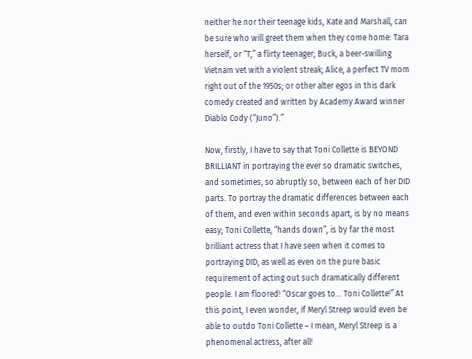neither he nor their teenage kids, Kate and Marshall, can be sure who will greet them when they come home: Tara herself, or “T,” a flirty teenager; Buck, a beer-swilling Vietnam vet with a violent streak; Alice, a perfect TV mom right out of the 1950s; or other alter egos in this dark comedy created and written by Academy Award winner Diablo Cody (“Juno”).”

Now, firstly, I have to say that Toni Collette is BEYOND BRILLIANT in portraying the ever so dramatic switches, and sometimes, so abruptly so, between each of her DID parts. To portray the dramatic differences between each of them, and even within seconds apart, is by no means easy; Toni Collette, “hands down”, is by far the most brilliant actress that I have seen when it comes to portraying DID, as well as even on the pure basic requirement of acting out such dramatically different people. I am floored! “Oscar goes to… Toni Collette!” At this point, I even wonder, if Meryl Streep would even be able to outdo Toni Collette – I mean, Meryl Streep is a phenomenal actress, after all!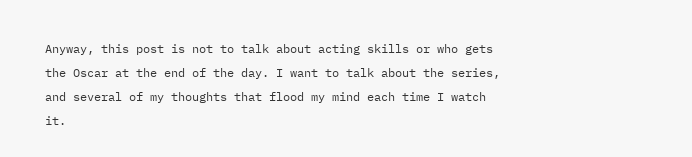Anyway, this post is not to talk about acting skills or who gets the Oscar at the end of the day. I want to talk about the series, and several of my thoughts that flood my mind each time I watch it.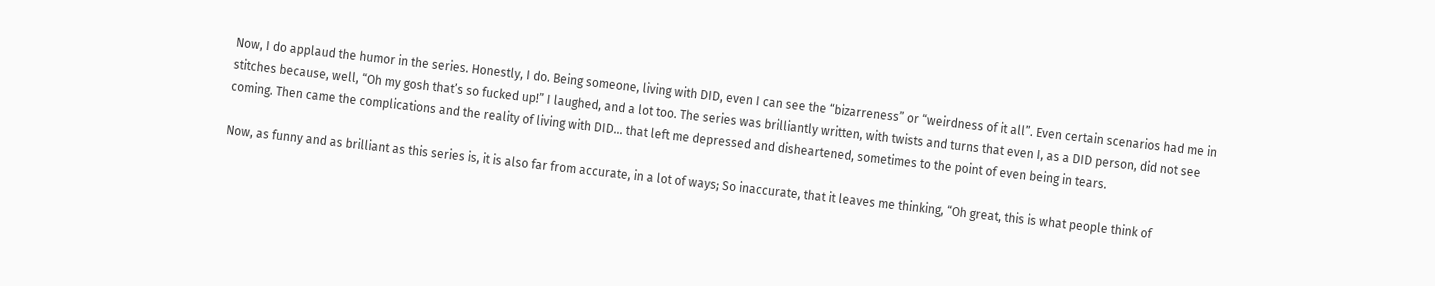Now, I do applaud the humor in the series. Honestly, I do. Being someone, living with DID, even I can see the “bizarreness” or “weirdness of it all”. Even certain scenarios had me in stitches because, well, “Oh my gosh that’s so fucked up!” I laughed, and a lot too. The series was brilliantly written, with twists and turns that even I, as a DID person, did not see coming. Then came the complications and the reality of living with DID… that left me depressed and disheartened, sometimes to the point of even being in tears.

Now, as funny and as brilliant as this series is, it is also far from accurate, in a lot of ways; So inaccurate, that it leaves me thinking, “Oh great, this is what people think of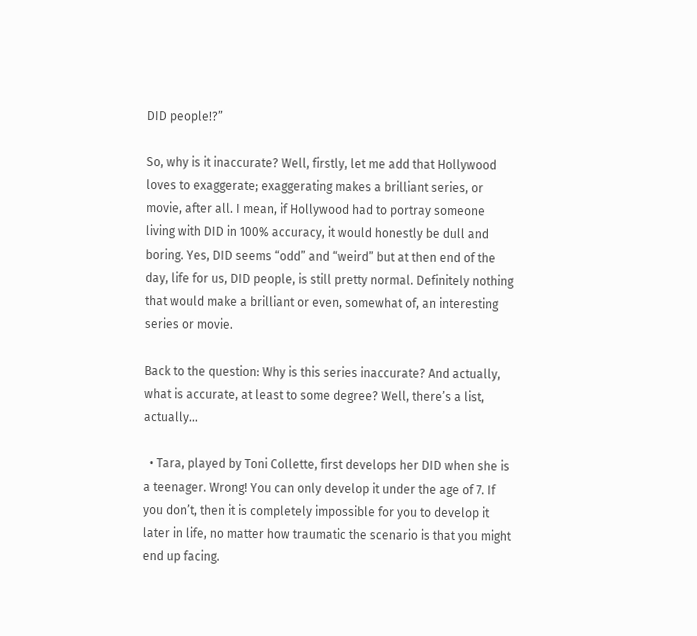DID people!?”

So, why is it inaccurate? Well, firstly, let me add that Hollywood loves to exaggerate; exaggerating makes a brilliant series, or movie, after all. I mean, if Hollywood had to portray someone living with DID in 100% accuracy, it would honestly be dull and boring. Yes, DID seems “odd” and “weird” but at then end of the day, life for us, DID people, is still pretty normal. Definitely nothing that would make a brilliant or even, somewhat of, an interesting series or movie.

Back to the question: Why is this series inaccurate? And actually, what is accurate, at least to some degree? Well, there’s a list, actually…

  • Tara, played by Toni Collette, first develops her DID when she is a teenager. Wrong! You can only develop it under the age of 7. If you don’t, then it is completely impossible for you to develop it later in life, no matter how traumatic the scenario is that you might end up facing.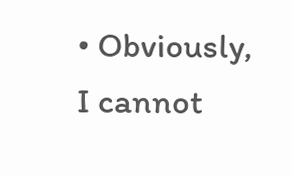• Obviously, I cannot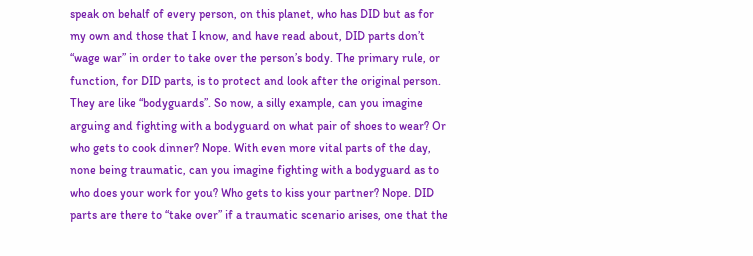speak on behalf of every person, on this planet, who has DID but as for my own and those that I know, and have read about, DID parts don’t “wage war” in order to take over the person’s body. The primary rule, or function, for DID parts, is to protect and look after the original person. They are like “bodyguards”. So now, a silly example, can you imagine arguing and fighting with a bodyguard on what pair of shoes to wear? Or who gets to cook dinner? Nope. With even more vital parts of the day, none being traumatic, can you imagine fighting with a bodyguard as to who does your work for you? Who gets to kiss your partner? Nope. DID parts are there to “take over” if a traumatic scenario arises, one that the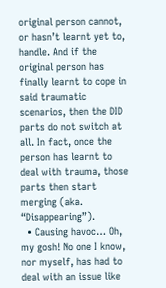original person cannot, or hasn’t learnt yet to, handle. And if the original person has finally learnt to cope in said traumatic scenarios, then the DID parts do not switch at all. In fact, once the person has learnt to deal with trauma, those parts then start merging (aka. “Disappearing”).
  • Causing havoc… Oh, my gosh! No one I know, nor myself, has had to deal with an issue like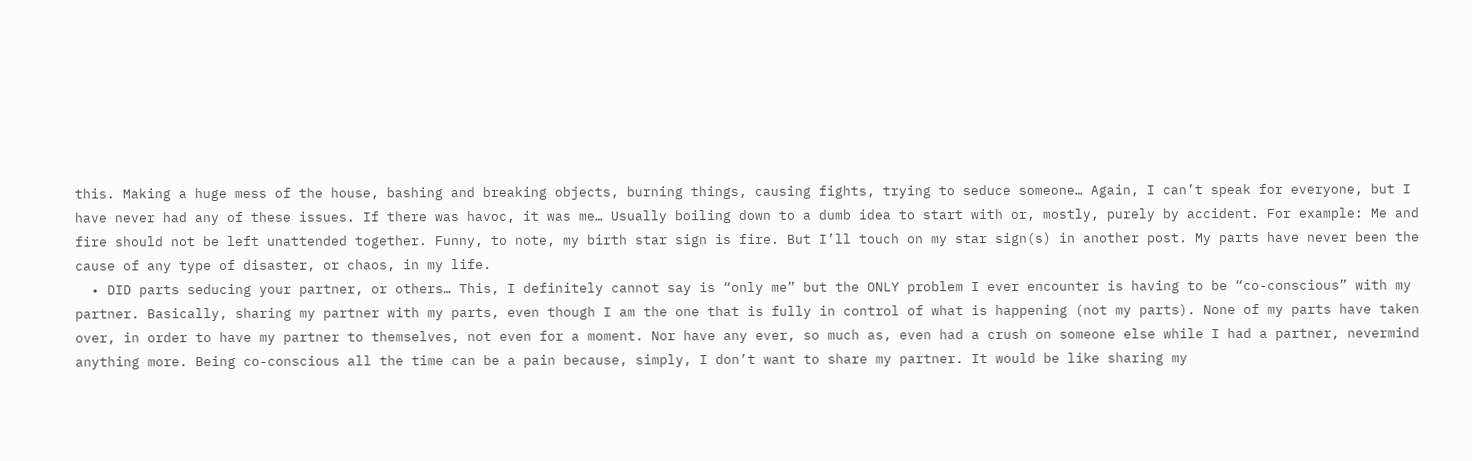this. Making a huge mess of the house, bashing and breaking objects, burning things, causing fights, trying to seduce someone… Again, I can’t speak for everyone, but I have never had any of these issues. If there was havoc, it was me… Usually boiling down to a dumb idea to start with or, mostly, purely by accident. For example: Me and fire should not be left unattended together. Funny, to note, my birth star sign is fire. But I’ll touch on my star sign(s) in another post. My parts have never been the cause of any type of disaster, or chaos, in my life.
  • DID parts seducing your partner, or others… This, I definitely cannot say is “only me” but the ONLY problem I ever encounter is having to be “co-conscious” with my partner. Basically, sharing my partner with my parts, even though I am the one that is fully in control of what is happening (not my parts). None of my parts have taken over, in order to have my partner to themselves, not even for a moment. Nor have any ever, so much as, even had a crush on someone else while I had a partner, nevermind anything more. Being co-conscious all the time can be a pain because, simply, I don’t want to share my partner. It would be like sharing my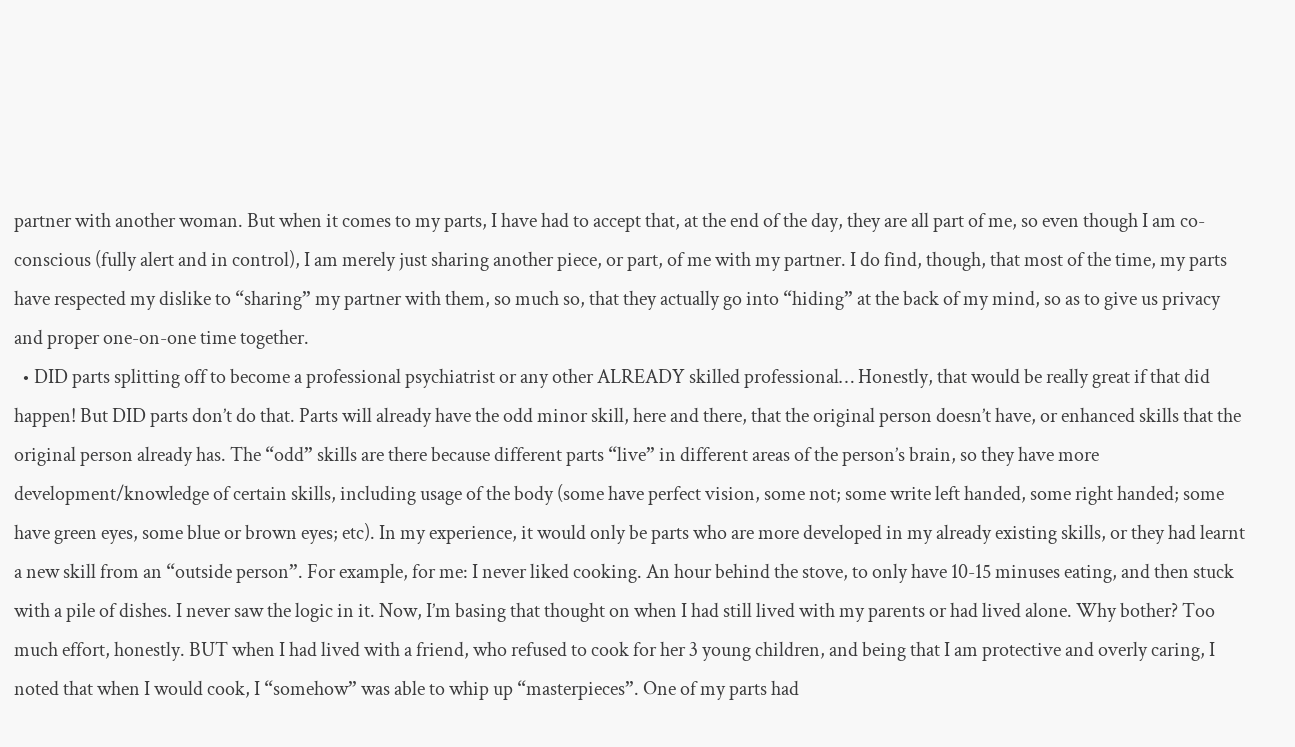partner with another woman. But when it comes to my parts, I have had to accept that, at the end of the day, they are all part of me, so even though I am co-conscious (fully alert and in control), I am merely just sharing another piece, or part, of me with my partner. I do find, though, that most of the time, my parts have respected my dislike to “sharing” my partner with them, so much so, that they actually go into “hiding” at the back of my mind, so as to give us privacy and proper one-on-one time together.
  • DID parts splitting off to become a professional psychiatrist or any other ALREADY skilled professional… Honestly, that would be really great if that did happen! But DID parts don’t do that. Parts will already have the odd minor skill, here and there, that the original person doesn’t have, or enhanced skills that the original person already has. The “odd” skills are there because different parts “live” in different areas of the person’s brain, so they have more development/knowledge of certain skills, including usage of the body (some have perfect vision, some not; some write left handed, some right handed; some have green eyes, some blue or brown eyes; etc). In my experience, it would only be parts who are more developed in my already existing skills, or they had learnt a new skill from an “outside person”. For example, for me: I never liked cooking. An hour behind the stove, to only have 10-15 minuses eating, and then stuck with a pile of dishes. I never saw the logic in it. Now, I’m basing that thought on when I had still lived with my parents or had lived alone. Why bother? Too much effort, honestly. BUT when I had lived with a friend, who refused to cook for her 3 young children, and being that I am protective and overly caring, I noted that when I would cook, I “somehow” was able to whip up “masterpieces”. One of my parts had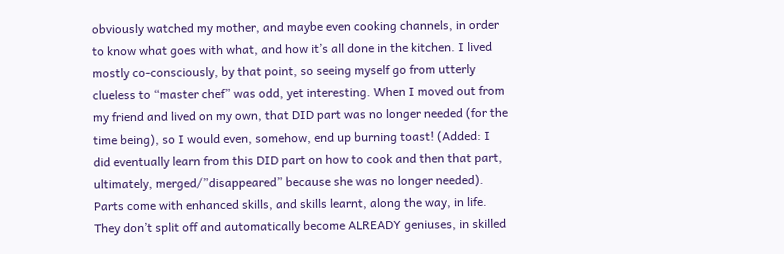obviously watched my mother, and maybe even cooking channels, in order to know what goes with what, and how it’s all done in the kitchen. I lived mostly co-consciously, by that point, so seeing myself go from utterly clueless to “master chef” was odd, yet interesting. When I moved out from my friend and lived on my own, that DID part was no longer needed (for the time being), so I would even, somehow, end up burning toast! (Added: I did eventually learn from this DID part on how to cook and then that part, ultimately, merged/”disappeared” because she was no longer needed). Parts come with enhanced skills, and skills learnt, along the way, in life. They don’t split off and automatically become ALREADY geniuses, in skilled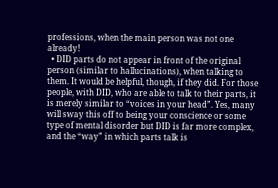professions, when the main person was not one already!
  • DID parts do not appear in front of the original person (similar to hallucinations), when talking to them. It would be helpful, though, if they did. For those people, with DID, who are able to talk to their parts, it is merely similar to “voices in your head”. Yes, many will sway this off to being your conscience or some type of mental disorder but DID is far more complex, and the “way” in which parts talk is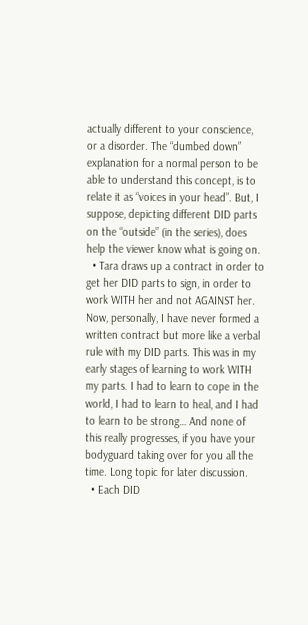actually different to your conscience, or a disorder. The “dumbed down” explanation for a normal person to be able to understand this concept, is to relate it as “voices in your head”. But, I suppose, depicting different DID parts on the “outside” (in the series), does help the viewer know what is going on.
  • Tara draws up a contract in order to get her DID parts to sign, in order to work WITH her and not AGAINST her. Now, personally, I have never formed a written contract but more like a verbal rule with my DID parts. This was in my early stages of learning to work WITH my parts. I had to learn to cope in the world, I had to learn to heal, and I had to learn to be strong… And none of this really progresses, if you have your bodyguard taking over for you all the time. Long topic for later discussion.
  • Each DID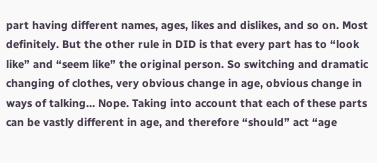part having different names, ages, likes and dislikes, and so on. Most definitely. But the other rule in DID is that every part has to “look like” and “seem like” the original person. So switching and dramatic changing of clothes, very obvious change in age, obvious change in ways of talking… Nope. Taking into account that each of these parts can be vastly different in age, and therefore “should” act “age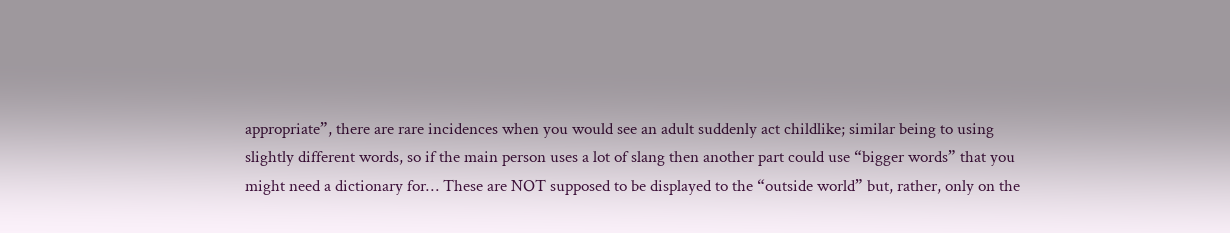appropriate”, there are rare incidences when you would see an adult suddenly act childlike; similar being to using slightly different words, so if the main person uses a lot of slang then another part could use “bigger words” that you might need a dictionary for… These are NOT supposed to be displayed to the “outside world” but, rather, only on the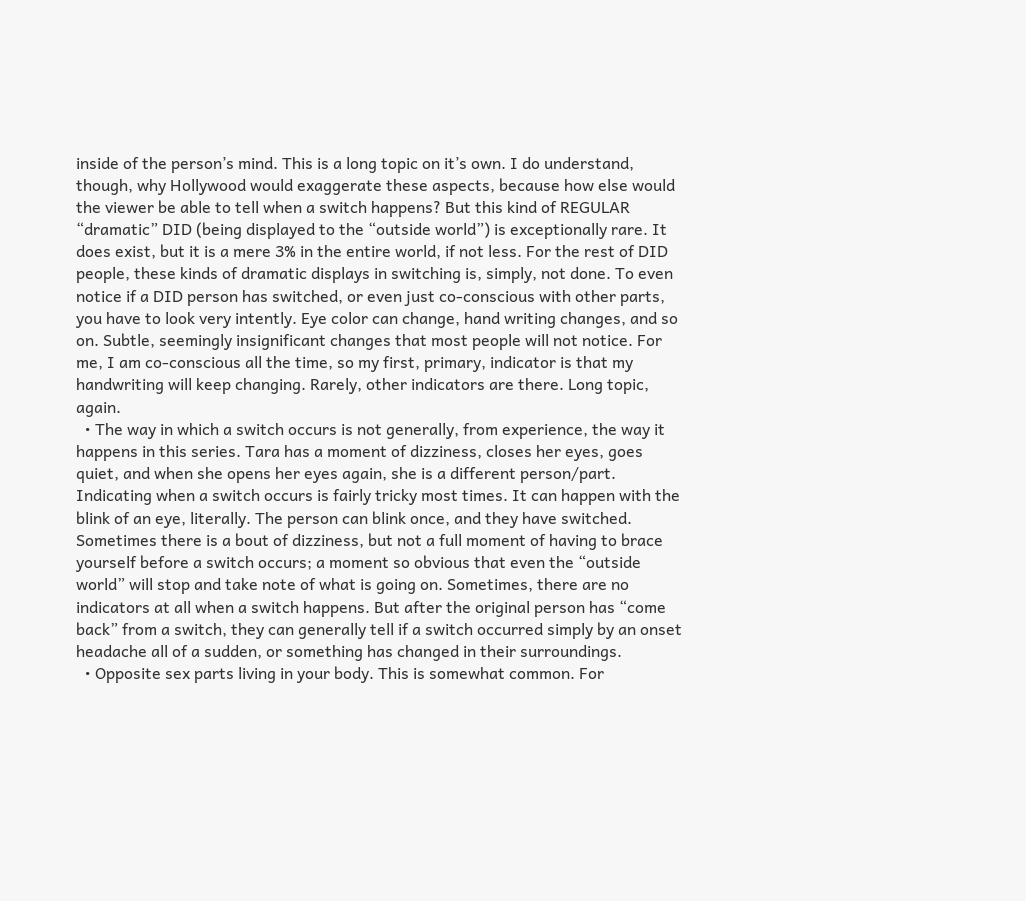inside of the person’s mind. This is a long topic on it’s own. I do understand, though, why Hollywood would exaggerate these aspects, because how else would the viewer be able to tell when a switch happens? But this kind of REGULAR “dramatic” DID (being displayed to the “outside world”) is exceptionally rare. It does exist, but it is a mere 3% in the entire world, if not less. For the rest of DID people, these kinds of dramatic displays in switching is, simply, not done. To even notice if a DID person has switched, or even just co-conscious with other parts, you have to look very intently. Eye color can change, hand writing changes, and so on. Subtle, seemingly insignificant changes that most people will not notice. For me, I am co-conscious all the time, so my first, primary, indicator is that my handwriting will keep changing. Rarely, other indicators are there. Long topic, again.
  • The way in which a switch occurs is not generally, from experience, the way it happens in this series. Tara has a moment of dizziness, closes her eyes, goes quiet, and when she opens her eyes again, she is a different person/part. Indicating when a switch occurs is fairly tricky most times. It can happen with the blink of an eye, literally. The person can blink once, and they have switched. Sometimes there is a bout of dizziness, but not a full moment of having to brace yourself before a switch occurs; a moment so obvious that even the “outside world” will stop and take note of what is going on. Sometimes, there are no indicators at all when a switch happens. But after the original person has “come back” from a switch, they can generally tell if a switch occurred simply by an onset headache all of a sudden, or something has changed in their surroundings.
  • Opposite sex parts living in your body. This is somewhat common. For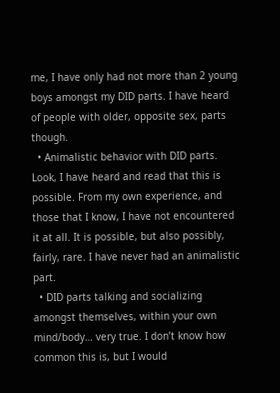me, I have only had not more than 2 young boys amongst my DID parts. I have heard of people with older, opposite sex, parts though.
  • Animalistic behavior with DID parts. Look, I have heard and read that this is possible. From my own experience, and those that I know, I have not encountered it at all. It is possible, but also possibly, fairly, rare. I have never had an animalistic part.
  • DID parts talking and socializing amongst themselves, within your own mind/body… very true. I don’t know how common this is, but I would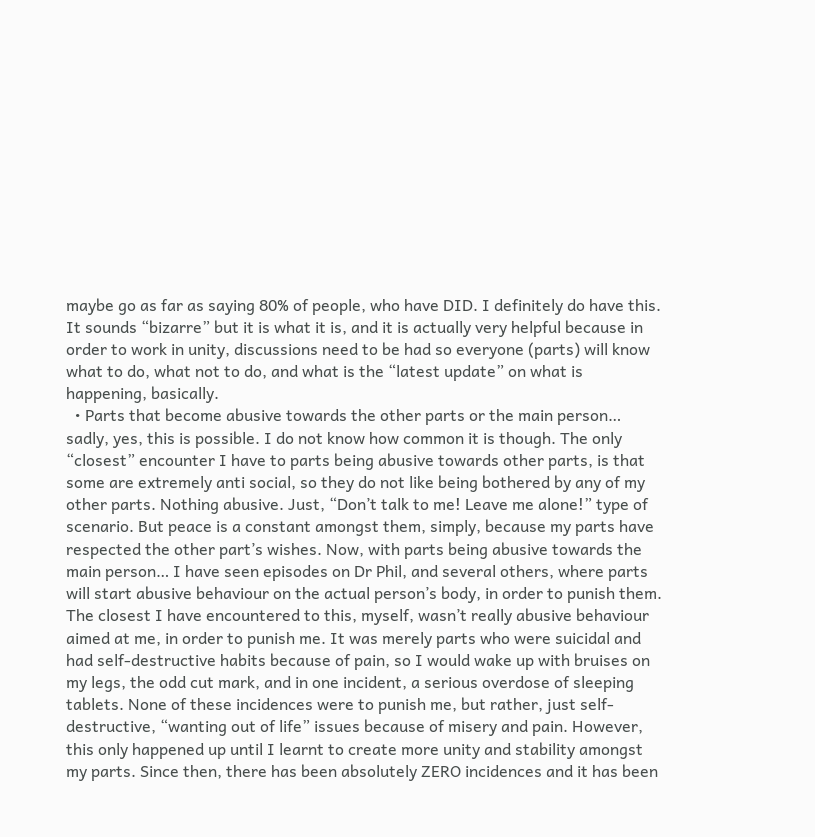maybe go as far as saying 80% of people, who have DID. I definitely do have this. It sounds “bizarre” but it is what it is, and it is actually very helpful because in order to work in unity, discussions need to be had so everyone (parts) will know what to do, what not to do, and what is the “latest update” on what is happening, basically.
  • Parts that become abusive towards the other parts or the main person… sadly, yes, this is possible. I do not know how common it is though. The only “closest” encounter I have to parts being abusive towards other parts, is that some are extremely anti social, so they do not like being bothered by any of my other parts. Nothing abusive. Just, “Don’t talk to me! Leave me alone!” type of scenario. But peace is a constant amongst them, simply, because my parts have respected the other part’s wishes. Now, with parts being abusive towards the main person… I have seen episodes on Dr Phil, and several others, where parts will start abusive behaviour on the actual person’s body, in order to punish them. The closest I have encountered to this, myself, wasn’t really abusive behaviour aimed at me, in order to punish me. It was merely parts who were suicidal and had self-destructive habits because of pain, so I would wake up with bruises on my legs, the odd cut mark, and in one incident, a serious overdose of sleeping tablets. None of these incidences were to punish me, but rather, just self-destructive, “wanting out of life” issues because of misery and pain. However, this only happened up until I learnt to create more unity and stability amongst my parts. Since then, there has been absolutely ZERO incidences and it has been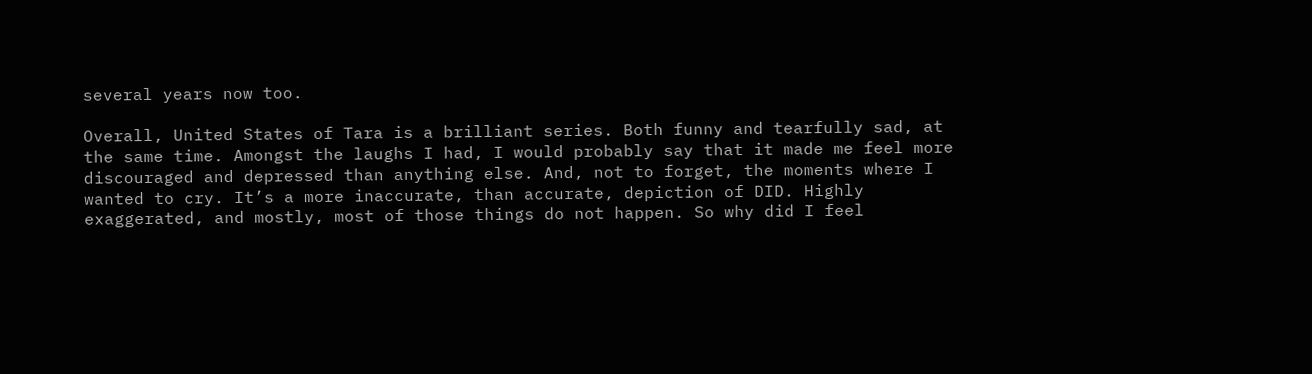several years now too.

Overall, United States of Tara is a brilliant series. Both funny and tearfully sad, at the same time. Amongst the laughs I had, I would probably say that it made me feel more discouraged and depressed than anything else. And, not to forget, the moments where I wanted to cry. It’s a more inaccurate, than accurate, depiction of DID. Highly exaggerated, and mostly, most of those things do not happen. So why did I feel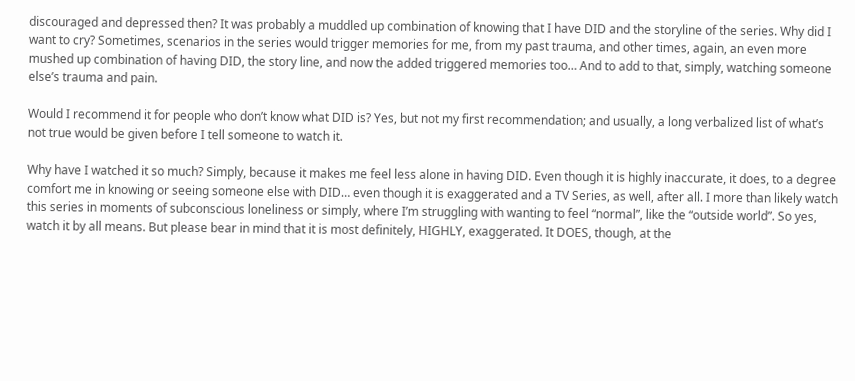discouraged and depressed then? It was probably a muddled up combination of knowing that I have DID and the storyline of the series. Why did I want to cry? Sometimes, scenarios in the series would trigger memories for me, from my past trauma, and other times, again, an even more mushed up combination of having DID, the story line, and now the added triggered memories too… And to add to that, simply, watching someone else’s trauma and pain.

Would I recommend it for people who don’t know what DID is? Yes, but not my first recommendation; and usually, a long verbalized list of what’s not true would be given before I tell someone to watch it.

Why have I watched it so much? Simply, because it makes me feel less alone in having DID. Even though it is highly inaccurate, it does, to a degree comfort me in knowing or seeing someone else with DID… even though it is exaggerated and a TV Series, as well, after all. I more than likely watch this series in moments of subconscious loneliness or simply, where I’m struggling with wanting to feel “normal”, like the “outside world”. So yes, watch it by all means. But please bear in mind that it is most definitely, HIGHLY, exaggerated. It DOES, though, at the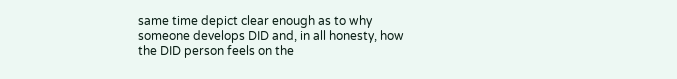same time depict clear enough as to why someone develops DID and, in all honesty, how the DID person feels on the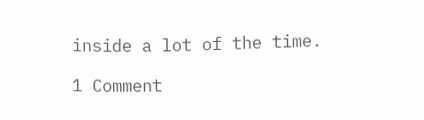inside a lot of the time.

1 Comment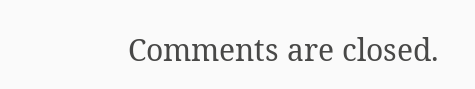Comments are closed.